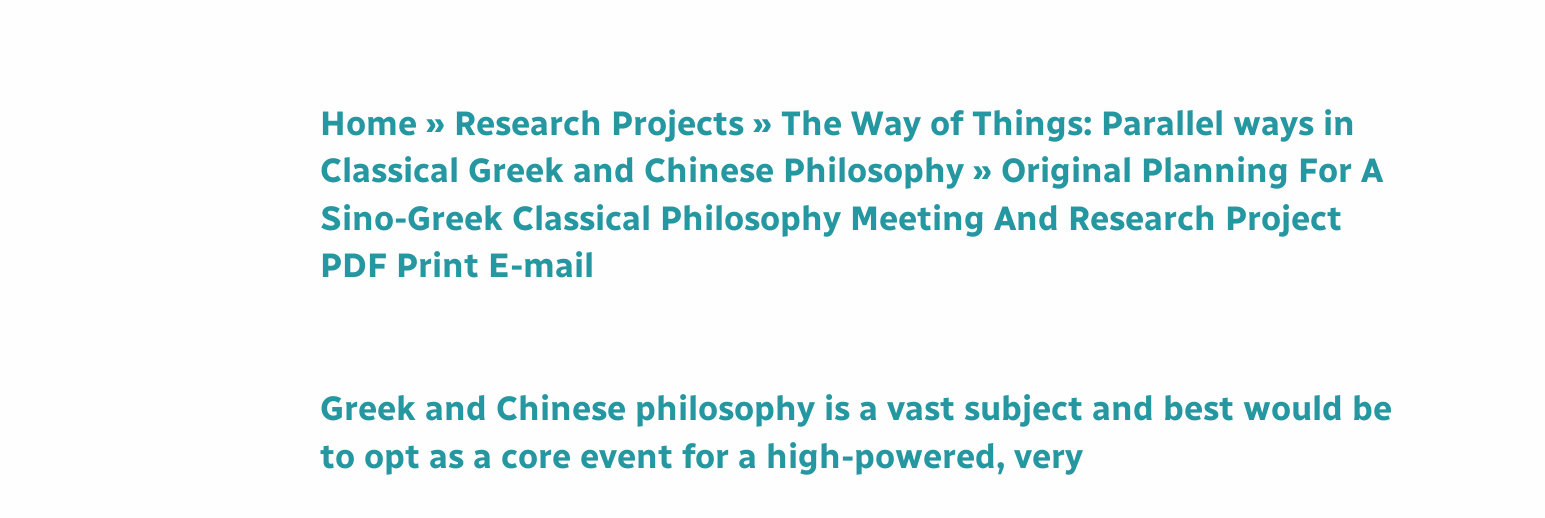Home » Research Projects » The Way of Things: Parallel ways in Classical Greek and Chinese Philosophy » Original Planning For A Sino-Greek Classical Philosophy Meeting And Research Project
PDF Print E-mail


Greek and Chinese philosophy is a vast subject and best would be to opt as a core event for a high-powered, very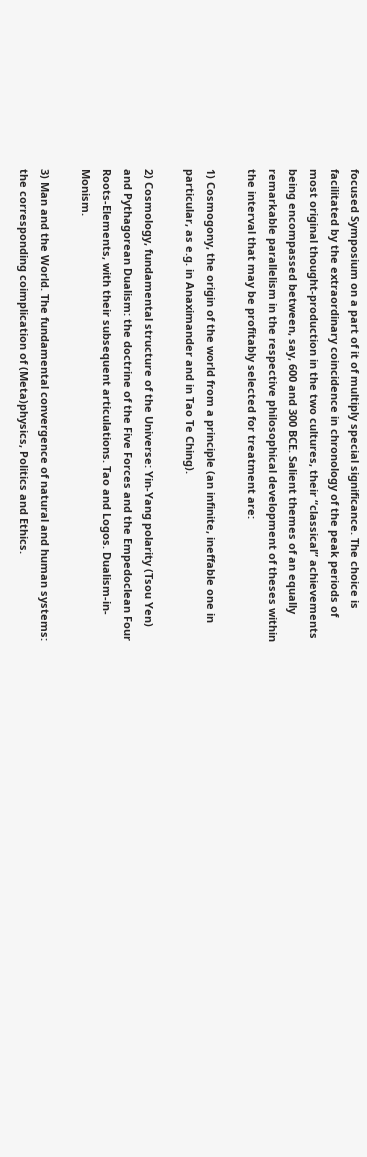focused Symposium on a part of it of multiply special significance. The choice is facilitated by the extraordinary coincidence in chronology of the peak periods of most original thought-production in the two cultures, their “classical” achievements being encompassed between, say, 600 and 300 BCE. Salient themes of an equally remarkable parallelism in the respective philosophical development of theses within the interval that may be profitably selected for treatment are:

1) Cosmogony, the origin of the world from a principle (an infinite, ineffable one in particular, as e.g. in Anaximander and in Tao Te Ching).

2) Cosmology, fundamental structure of the Universe: Yin-Yang polarity (Tsou Yen) and Pythagorean Dualism: the doctrine of the Five Forces and the Empedoclean Four Roots-Elements, with their subsequent articulations. Tao and Logos. Dualism-in-Monism.

3) Man and the World. The fundamental convergence of natural and human systems: the corresponding coimplication of (Meta)physics, Politics and Ethics.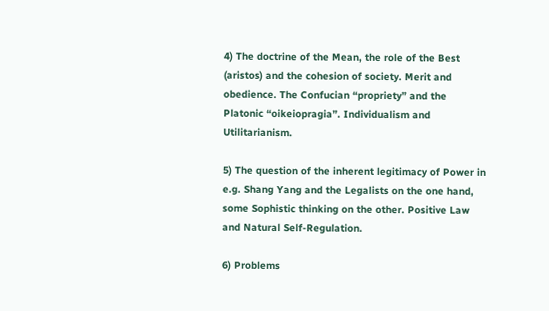4) The doctrine of the Mean, the role of the Best (aristos) and the cohesion of society. Merit and obedience. The Confucian “propriety” and the Platonic “oikeiopragia”. Individualism and Utilitarianism.

5) The question of the inherent legitimacy of Power in e.g. Shang Yang and the Legalists on the one hand, some Sophistic thinking on the other. Positive Law and Natural Self-Regulation.

6) Problems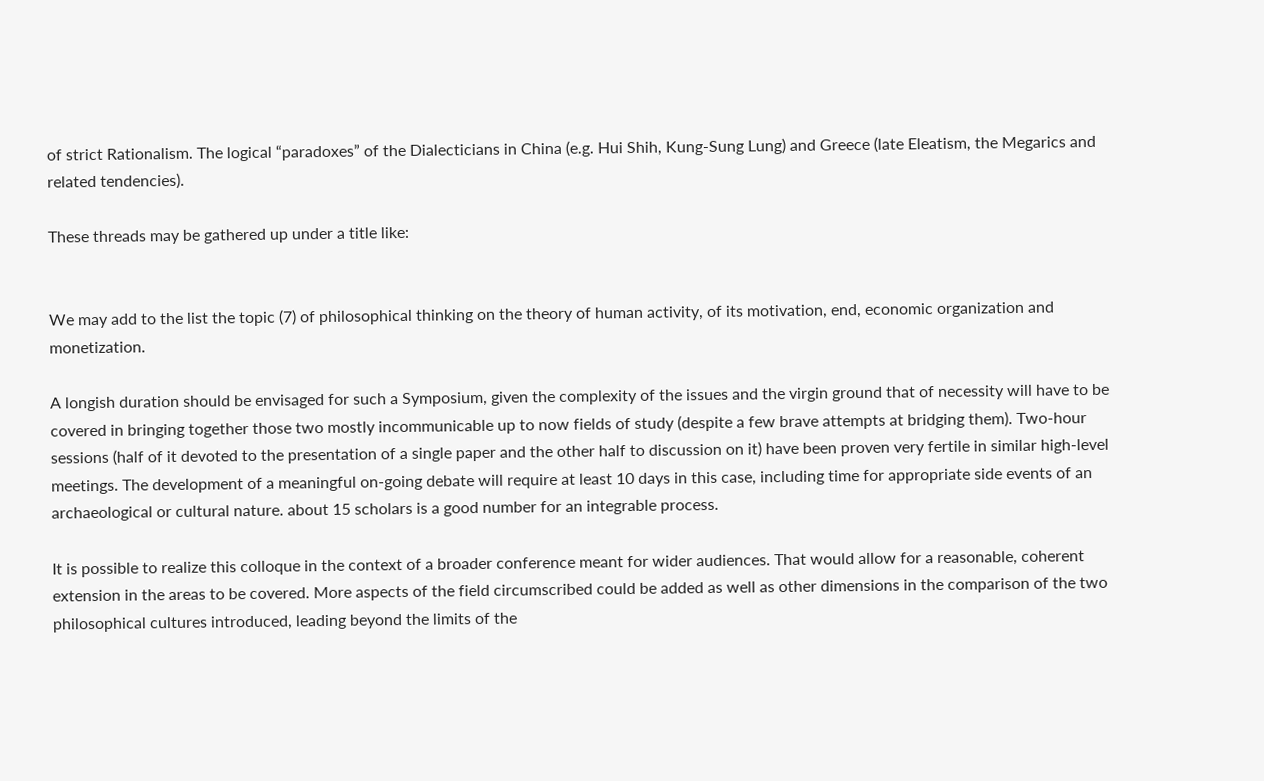of strict Rationalism. The logical “paradoxes” of the Dialecticians in China (e.g. Hui Shih, Kung-Sung Lung) and Greece (late Eleatism, the Megarics and related tendencies).

These threads may be gathered up under a title like:


We may add to the list the topic (7) of philosophical thinking on the theory of human activity, of its motivation, end, economic organization and monetization.

A longish duration should be envisaged for such a Symposium, given the complexity of the issues and the virgin ground that of necessity will have to be covered in bringing together those two mostly incommunicable up to now fields of study (despite a few brave attempts at bridging them). Two-hour sessions (half of it devoted to the presentation of a single paper and the other half to discussion on it) have been proven very fertile in similar high-level meetings. The development of a meaningful on-going debate will require at least 10 days in this case, including time for appropriate side events of an archaeological or cultural nature. about 15 scholars is a good number for an integrable process.

It is possible to realize this colloque in the context of a broader conference meant for wider audiences. That would allow for a reasonable, coherent extension in the areas to be covered. More aspects of the field circumscribed could be added as well as other dimensions in the comparison of the two philosophical cultures introduced, leading beyond the limits of the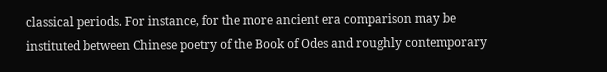classical periods. For instance, for the more ancient era comparison may be instituted between Chinese poetry of the Book of Odes and roughly contemporary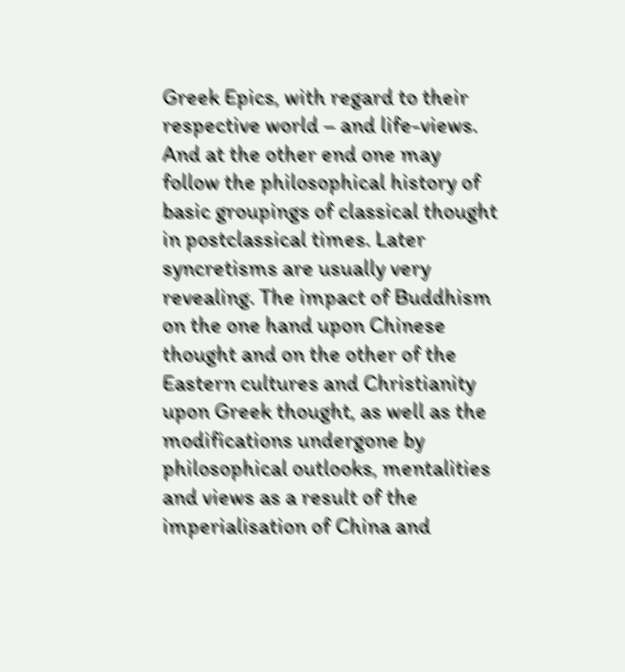Greek Epics, with regard to their respective world – and life-views. And at the other end one may follow the philosophical history of basic groupings of classical thought in postclassical times. Later syncretisms are usually very revealing. The impact of Buddhism on the one hand upon Chinese thought and on the other of the Eastern cultures and Christianity upon Greek thought, as well as the modifications undergone by philosophical outlooks, mentalities and views as a result of the imperialisation of China and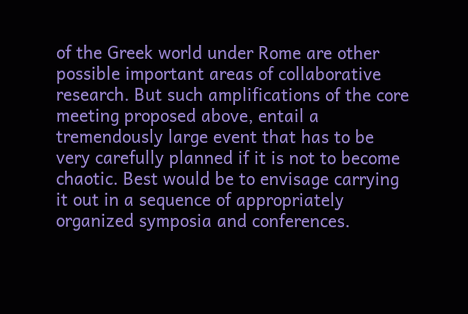of the Greek world under Rome are other possible important areas of collaborative research. But such amplifications of the core meeting proposed above, entail a tremendously large event that has to be very carefully planned if it is not to become chaotic. Best would be to envisage carrying it out in a sequence of appropriately organized symposia and conferences.